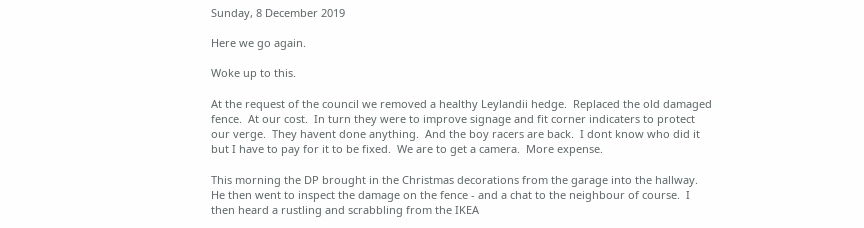Sunday, 8 December 2019

Here we go again.

Woke up to this.

At the request of the council we removed a healthy Leylandii hedge.  Replaced the old damaged fence.  At our cost.  In turn they were to improve signage and fit corner indicaters to protect our verge.  They havent done anything.  And the boy racers are back.  I dont know who did it but I have to pay for it to be fixed.  We are to get a camera.  More expense.

This morning the DP brought in the Christmas decorations from the garage into the hallway.  He then went to inspect the damage on the fence - and a chat to the neighbour of course.  I then heard a rustling and scrabbling from the IKEA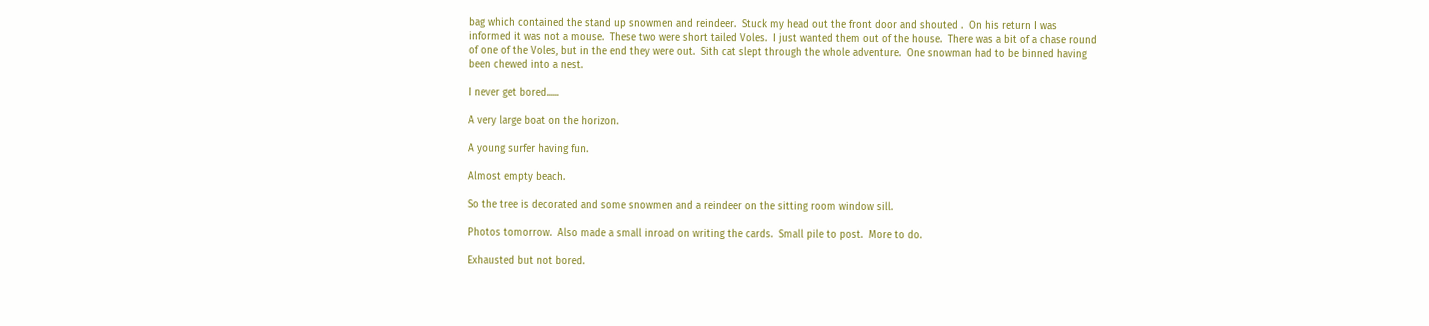bag which contained the stand up snowmen and reindeer.  Stuck my head out the front door and shouted .  On his return I was informed it was not a mouse.  These two were short tailed Voles.  I just wanted them out of the house.  There was a bit of a chase round of one of the Voles, but in the end they were out.  Sith cat slept through the whole adventure.  One snowman had to be binned having been chewed into a nest.

I never get bored......

A very large boat on the horizon.

A young surfer having fun.

Almost empty beach.

So the tree is decorated and some snowmen and a reindeer on the sitting room window sill.

Photos tomorrow.  Also made a small inroad on writing the cards.  Small pile to post.  More to do.

Exhausted but not bored.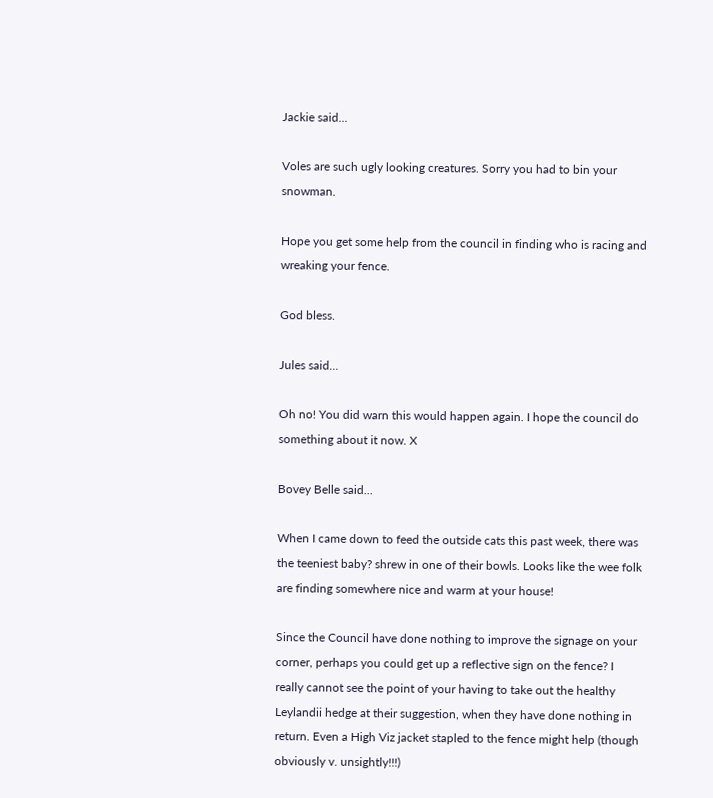Jackie said...

Voles are such ugly looking creatures. Sorry you had to bin your snowman.

Hope you get some help from the council in finding who is racing and wreaking your fence.

God bless.

Jules said...

Oh no! You did warn this would happen again. I hope the council do something about it now. X

Bovey Belle said...

When I came down to feed the outside cats this past week, there was the teeniest baby? shrew in one of their bowls. Looks like the wee folk are finding somewhere nice and warm at your house!

Since the Council have done nothing to improve the signage on your corner, perhaps you could get up a reflective sign on the fence? I really cannot see the point of your having to take out the healthy Leylandii hedge at their suggestion, when they have done nothing in return. Even a High Viz jacket stapled to the fence might help (though obviously v. unsightly!!!)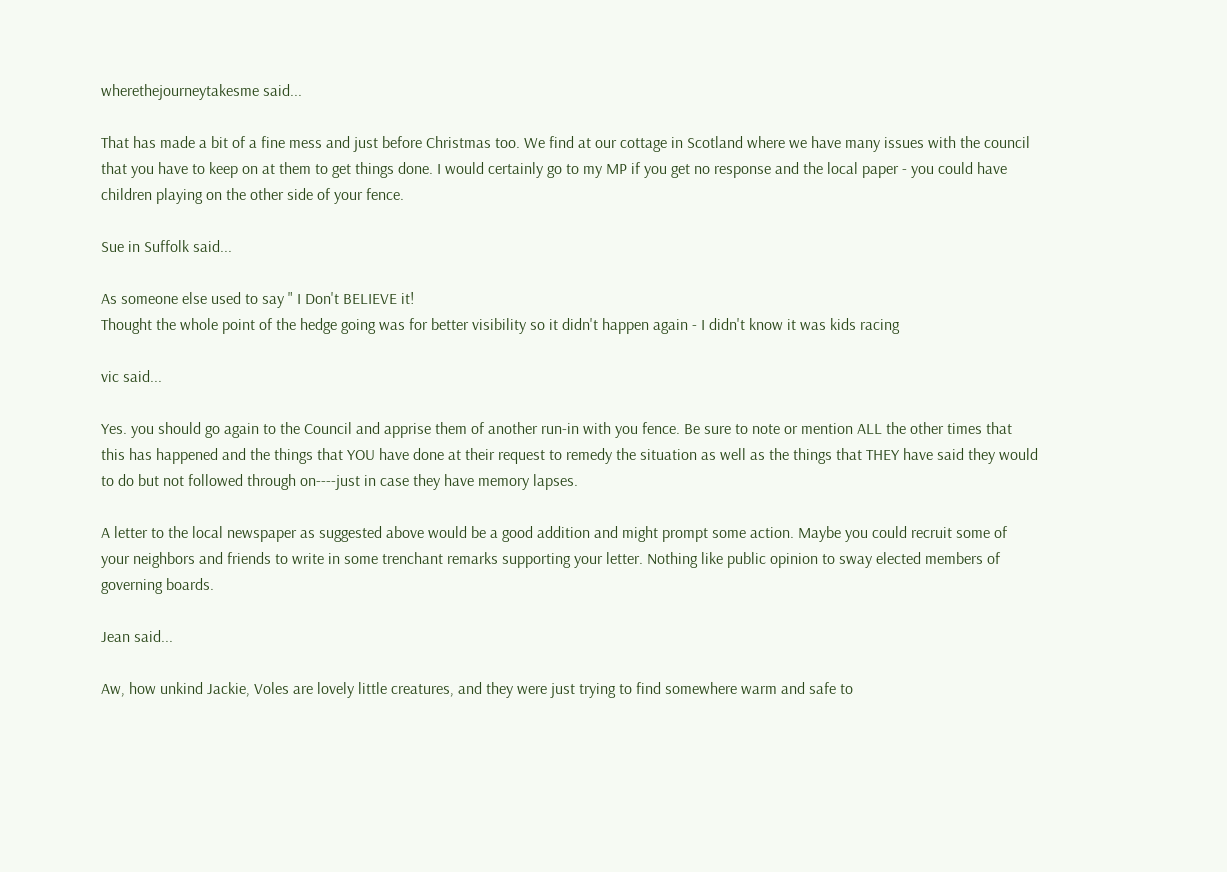wherethejourneytakesme said...

That has made a bit of a fine mess and just before Christmas too. We find at our cottage in Scotland where we have many issues with the council that you have to keep on at them to get things done. I would certainly go to my MP if you get no response and the local paper - you could have children playing on the other side of your fence.

Sue in Suffolk said...

As someone else used to say " I Don't BELIEVE it!
Thought the whole point of the hedge going was for better visibility so it didn't happen again - I didn't know it was kids racing

vic said...

Yes. you should go again to the Council and apprise them of another run-in with you fence. Be sure to note or mention ALL the other times that this has happened and the things that YOU have done at their request to remedy the situation as well as the things that THEY have said they would to do but not followed through on----just in case they have memory lapses.

A letter to the local newspaper as suggested above would be a good addition and might prompt some action. Maybe you could recruit some of your neighbors and friends to write in some trenchant remarks supporting your letter. Nothing like public opinion to sway elected members of governing boards.

Jean said...

Aw, how unkind Jackie, Voles are lovely little creatures, and they were just trying to find somewhere warm and safe to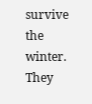survive the winter. They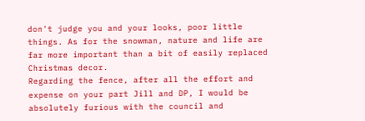don't judge you and your looks, poor little things. As for the snowman, nature and life are far more important than a bit of easily replaced Christmas decor.
Regarding the fence, after all the effort and expense on your part Jill and DP, I would be absolutely furious with the council and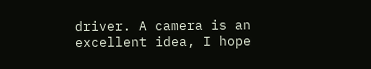driver. A camera is an excellent idea, I hope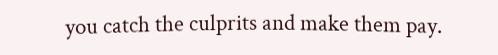you catch the culprits and make them pay.